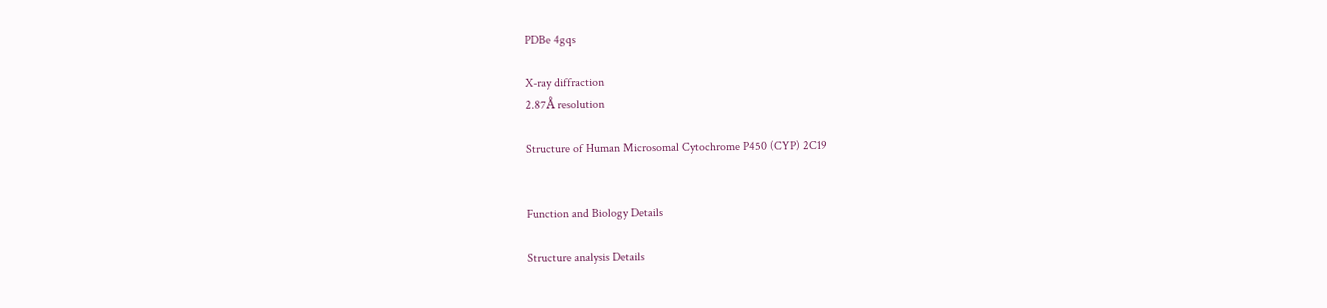PDBe 4gqs

X-ray diffraction
2.87Å resolution

Structure of Human Microsomal Cytochrome P450 (CYP) 2C19


Function and Biology Details

Structure analysis Details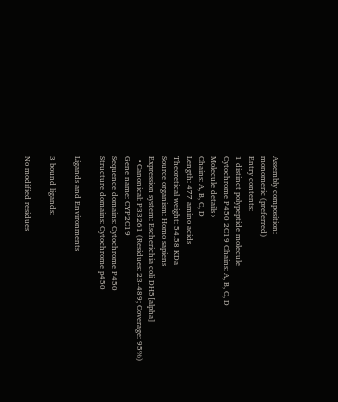Assembly composition:
monomeric (preferred)
Entry contents:
1 distinct polypeptide molecule
Cytochrome P450 2C19 Chains: A, B, C, D
Molecule details ›
Chains: A, B, C, D
Length: 477 amino acids
Theoretical weight: 54.58 KDa
Source organism: Homo sapiens
Expression system: Escherichia coli DH5[alpha]
  • Canonical: P33261 (Residues: 23-489; Coverage: 95%)
Gene name: CYP2C19
Sequence domains: Cytochrome P450
Structure domains: Cytochrome p450

Ligands and Environments

3 bound ligands:

No modified residues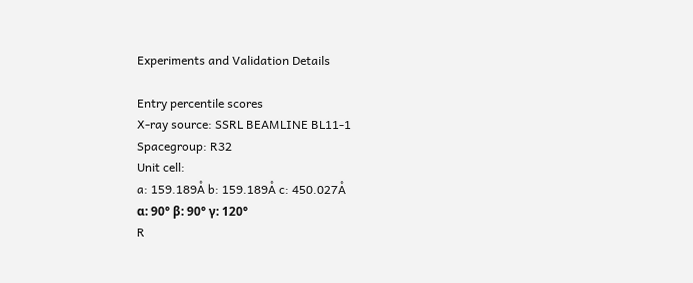Experiments and Validation Details

Entry percentile scores
X-ray source: SSRL BEAMLINE BL11-1
Spacegroup: R32
Unit cell:
a: 159.189Å b: 159.189Å c: 450.027Å
α: 90° β: 90° γ: 120°
R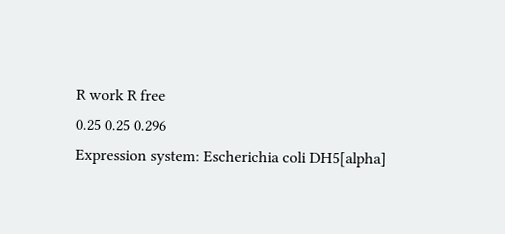R work R free
0.25 0.25 0.296
Expression system: Escherichia coli DH5[alpha]